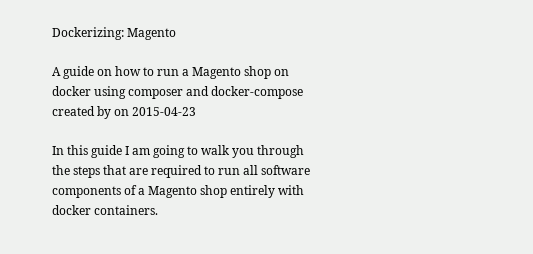Dockerizing: Magento

A guide on how to run a Magento shop on docker using composer and docker-compose
created by on 2015-04-23

In this guide I am going to walk you through the steps that are required to run all software components of a Magento shop entirely with docker containers.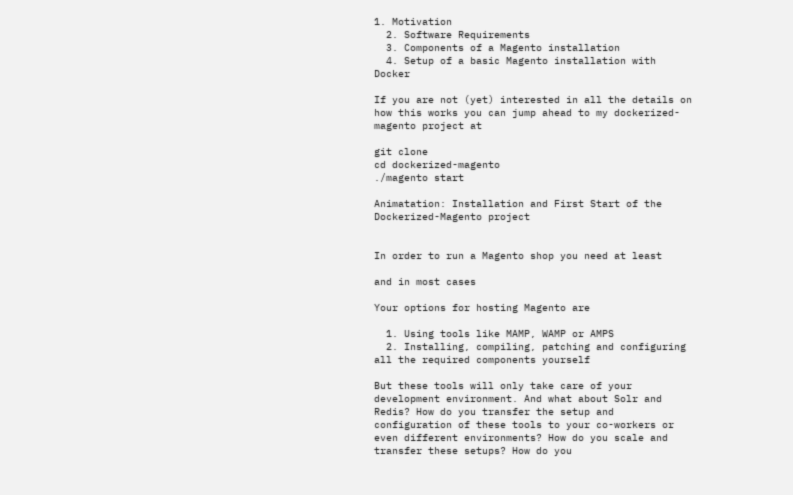1. Motivation
  2. Software Requirements
  3. Components of a Magento installation
  4. Setup of a basic Magento installation with Docker

If you are not (yet) interested in all the details on how this works you can jump ahead to my dockerized-magento project at

git clone
cd dockerized-magento
./magento start

Animatation: Installation and First Start of the Dockerized-Magento project


In order to run a Magento shop you need at least

and in most cases

Your options for hosting Magento are

  1. Using tools like MAMP, WAMP or AMPS
  2. Installing, compiling, patching and configuring all the required components yourself

But these tools will only take care of your development environment. And what about Solr and Redis? How do you transfer the setup and configuration of these tools to your co-workers or even different environments? How do you scale and transfer these setups? How do you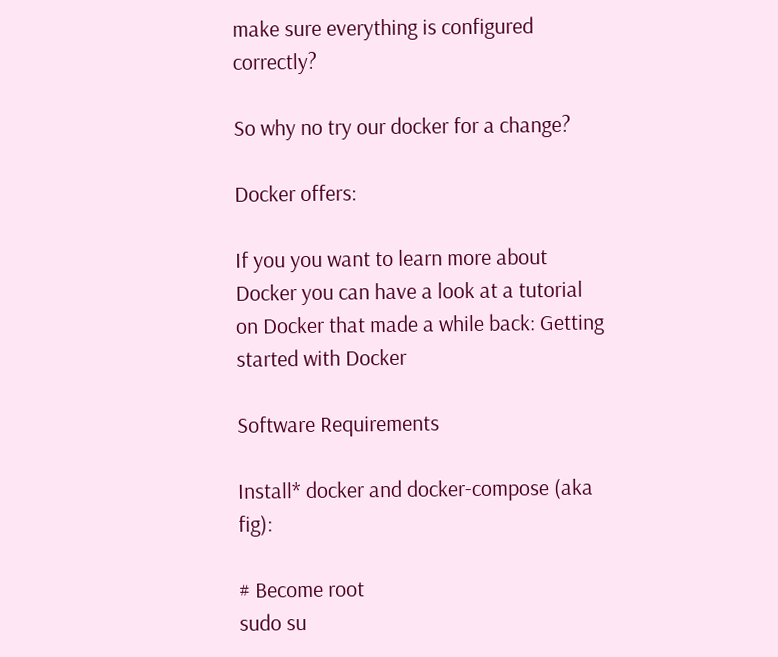make sure everything is configured correctly?

So why no try our docker for a change?

Docker offers:

If you you want to learn more about Docker you can have a look at a tutorial on Docker that made a while back: Getting started with Docker

Software Requirements

Install* docker and docker-compose (aka fig):

# Become root
sudo su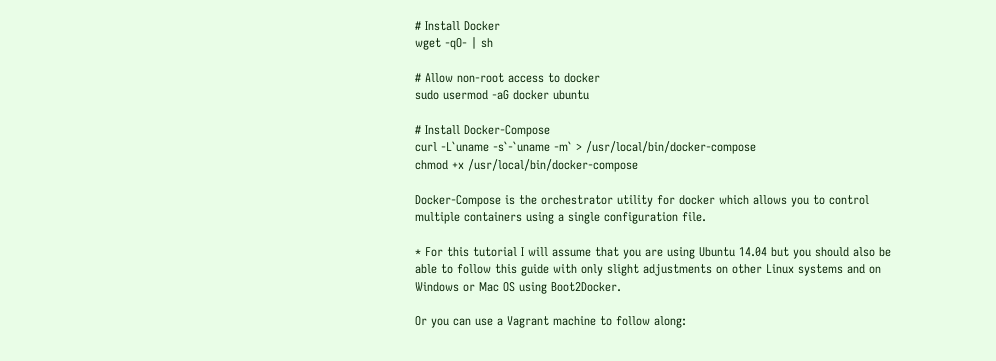# Install Docker
wget -qO- | sh

# Allow non-root access to docker
sudo usermod -aG docker ubuntu

# Install Docker-Compose
curl -L`uname -s`-`uname -m` > /usr/local/bin/docker-compose
chmod +x /usr/local/bin/docker-compose

Docker-Compose is the orchestrator utility for docker which allows you to control multiple containers using a single configuration file.

* For this tutorial I will assume that you are using Ubuntu 14.04 but you should also be able to follow this guide with only slight adjustments on other Linux systems and on Windows or Mac OS using Boot2Docker.

Or you can use a Vagrant machine to follow along: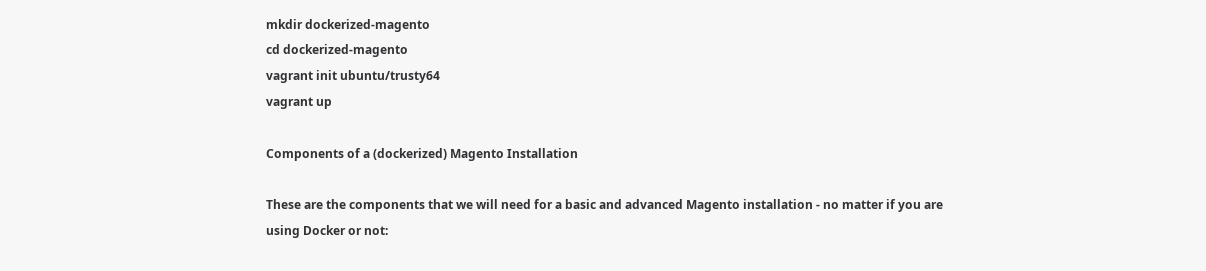mkdir dockerized-magento
cd dockerized-magento
vagrant init ubuntu/trusty64
vagrant up

Components of a (dockerized) Magento Installation

These are the components that we will need for a basic and advanced Magento installation - no matter if you are using Docker or not: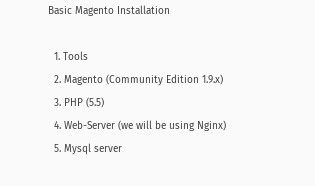Basic Magento Installation

  1. Tools
  2. Magento (Community Edition 1.9.x)
  3. PHP (5.5)
  4. Web-Server (we will be using Nginx)
  5. Mysql server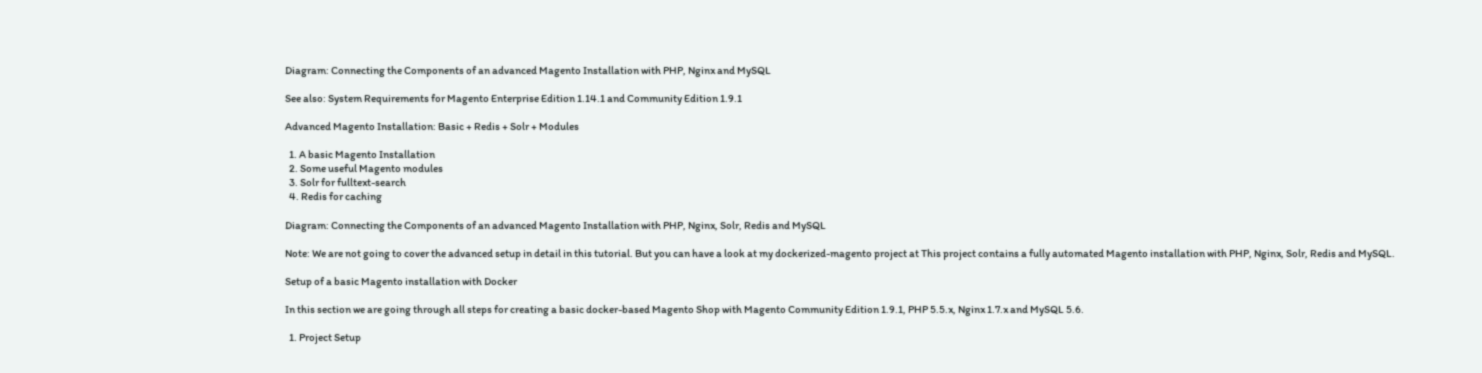Diagram: Connecting the Components of an advanced Magento Installation with PHP, Nginx and MySQL

See also: System Requirements for Magento Enterprise Edition 1.14.1 and Community Edition 1.9.1

Advanced Magento Installation: Basic + Redis + Solr + Modules

  1. A basic Magento Installation
  2. Some useful Magento modules
  3. Solr for fulltext-search
  4. Redis for caching

Diagram: Connecting the Components of an advanced Magento Installation with PHP, Nginx, Solr, Redis and MySQL

Note: We are not going to cover the advanced setup in detail in this tutorial. But you can have a look at my dockerized-magento project at This project contains a fully automated Magento installation with PHP, Nginx, Solr, Redis and MySQL.

Setup of a basic Magento installation with Docker

In this section we are going through all steps for creating a basic docker-based Magento Shop with Magento Community Edition 1.9.1, PHP 5.5.x, Nginx 1.7.x and MySQL 5.6.

  1. Project Setup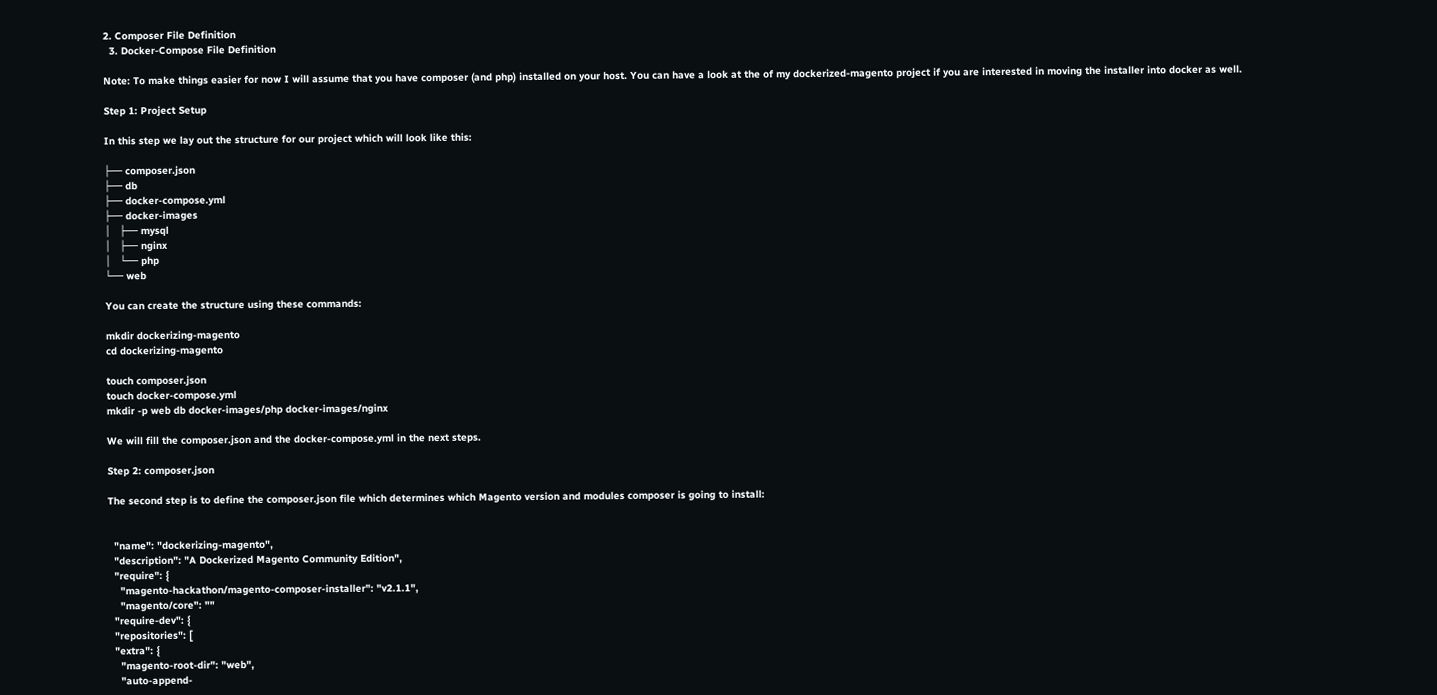2. Composer File Definition
  3. Docker-Compose File Definition

Note: To make things easier for now I will assume that you have composer (and php) installed on your host. You can have a look at the of my dockerized-magento project if you are interested in moving the installer into docker as well.

Step 1: Project Setup

In this step we lay out the structure for our project which will look like this:

├── composer.json
├── db
├── docker-compose.yml
├── docker-images
│   ├── mysql
│   ├── nginx
│   └── php
└── web

You can create the structure using these commands:

mkdir dockerizing-magento
cd dockerizing-magento

touch composer.json
touch docker-compose.yml
mkdir -p web db docker-images/php docker-images/nginx

We will fill the composer.json and the docker-compose.yml in the next steps.

Step 2: composer.json

The second step is to define the composer.json file which determines which Magento version and modules composer is going to install:


  "name": "dockerizing-magento",
  "description": "A Dockerized Magento Community Edition",
  "require": {
    "magento-hackathon/magento-composer-installer": "v2.1.1",
    "magento/core": ""
  "require-dev": {
  "repositories": [
  "extra": {
    "magento-root-dir": "web",
    "auto-append-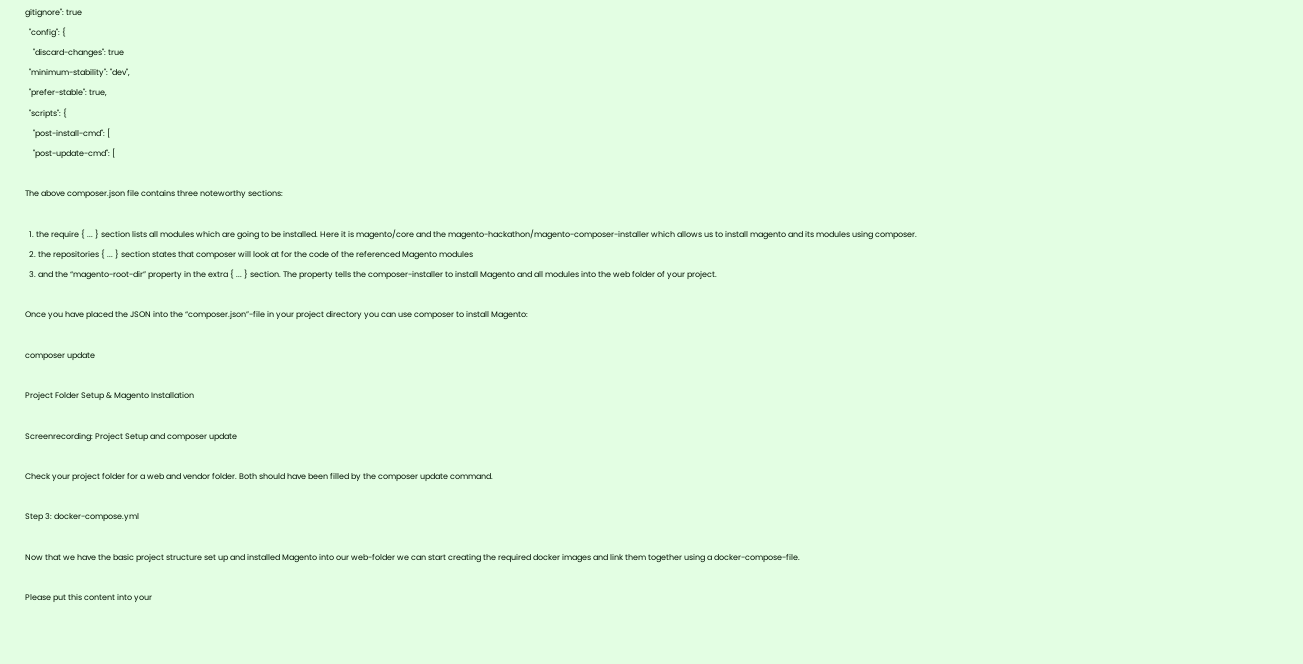gitignore": true
  "config": {
    "discard-changes": true
  "minimum-stability": "dev",
  "prefer-stable": true,
  "scripts": {
    "post-install-cmd": [
    "post-update-cmd": [

The above composer.json file contains three noteworthy sections:

  1. the require { ... } section lists all modules which are going to be installed. Here it is magento/core and the magento-hackathon/magento-composer-installer which allows us to install magento and its modules using composer.
  2. the repositories { ... } section states that composer will look at for the code of the referenced Magento modules
  3. and the “magento-root-dir” property in the extra { ... } section. The property tells the composer-installer to install Magento and all modules into the web folder of your project.

Once you have placed the JSON into the “composer.json”-file in your project directory you can use composer to install Magento:

composer update

Project Folder Setup & Magento Installation

Screenrecording: Project Setup and composer update

Check your project folder for a web and vendor folder. Both should have been filled by the composer update command.

Step 3: docker-compose.yml

Now that we have the basic project structure set up and installed Magento into our web-folder we can start creating the required docker images and link them together using a docker-compose-file.

Please put this content into your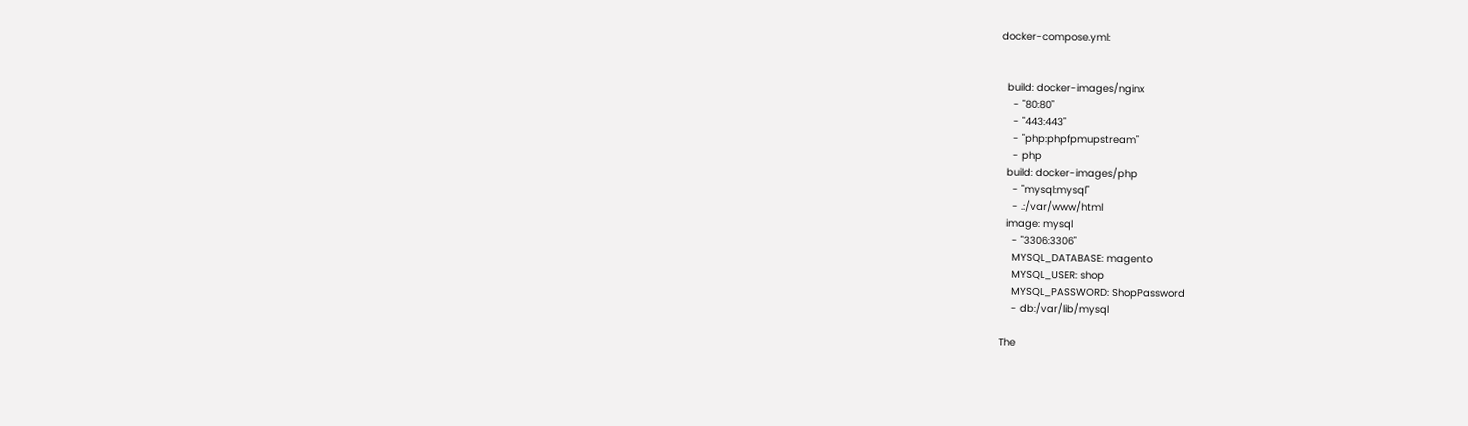docker-compose.yml:


  build: docker-images/nginx
    - "80:80"
    - "443:443"
    - "php:phpfpmupstream"
    - php
  build: docker-images/php
    - "mysql:mysql"
    - .:/var/www/html
  image: mysql
    - "3306:3306"
    MYSQL_DATABASE: magento
    MYSQL_USER: shop
    MYSQL_PASSWORD: ShopPassword
    - db:/var/lib/mysql

The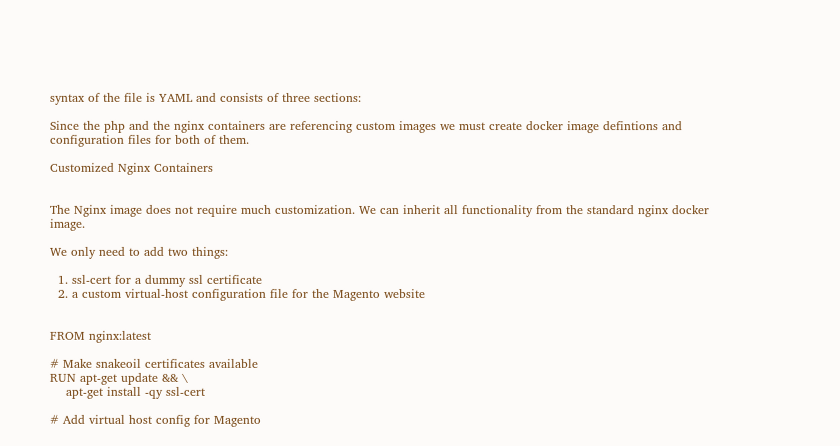syntax of the file is YAML and consists of three sections:

Since the php and the nginx containers are referencing custom images we must create docker image defintions and configuration files for both of them.

Customized Nginx Containers


The Nginx image does not require much customization. We can inherit all functionality from the standard nginx docker image.

We only need to add two things:

  1. ssl-cert for a dummy ssl certificate
  2. a custom virtual-host configuration file for the Magento website


FROM nginx:latest

# Make snakeoil certificates available
RUN apt-get update && \
    apt-get install -qy ssl-cert

# Add virtual host config for Magento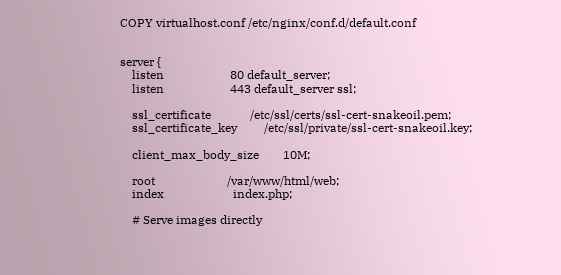COPY virtualhost.conf /etc/nginx/conf.d/default.conf


server {
    listen                      80 default_server;
    listen                      443 default_server ssl;

    ssl_certificate             /etc/ssl/certs/ssl-cert-snakeoil.pem;
    ssl_certificate_key         /etc/ssl/private/ssl-cert-snakeoil.key;

    client_max_body_size        10M;

    root                        /var/www/html/web;
    index                       index.php;

    # Serve images directly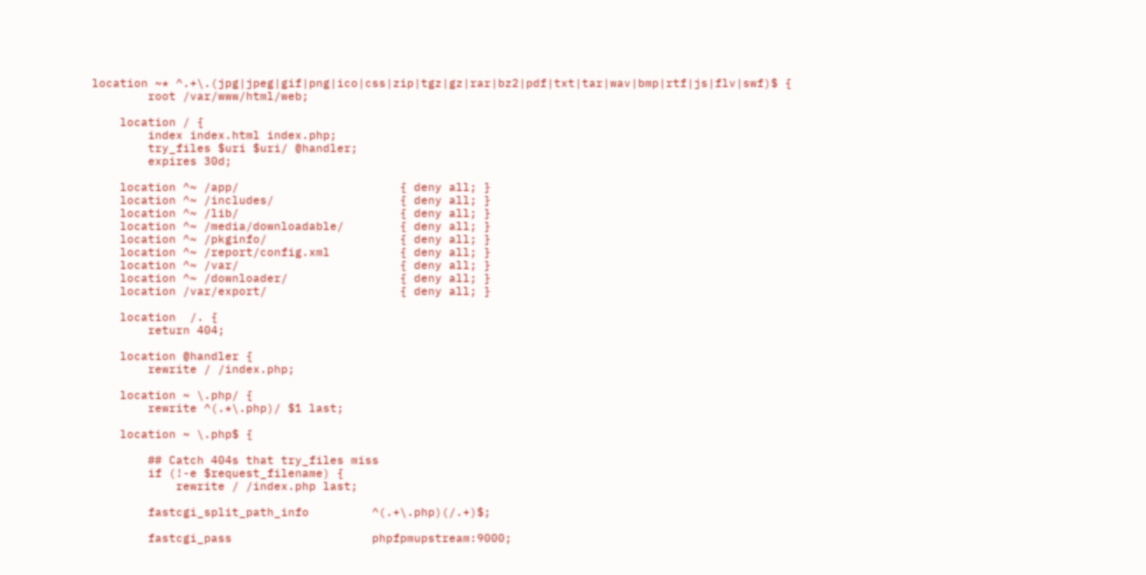location ~* ^.+\.(jpg|jpeg|gif|png|ico|css|zip|tgz|gz|rar|bz2|pdf|txt|tar|wav|bmp|rtf|js|flv|swf)$ {
        root /var/www/html/web;

    location / {
        index index.html index.php;
        try_files $uri $uri/ @handler;
        expires 30d;

    location ^~ /app/                       { deny all; }
    location ^~ /includes/                  { deny all; }
    location ^~ /lib/                       { deny all; }
    location ^~ /media/downloadable/        { deny all; }
    location ^~ /pkginfo/                   { deny all; }
    location ^~ /report/config.xml          { deny all; }
    location ^~ /var/                       { deny all; }
    location ^~ /downloader/                { deny all; }
    location /var/export/                   { deny all; }

    location  /. {
        return 404;

    location @handler {
        rewrite / /index.php;

    location ~ \.php/ {
        rewrite ^(.*\.php)/ $1 last;

    location ~ \.php$ {

        ## Catch 404s that try_files miss
        if (!-e $request_filename) {
            rewrite / /index.php last;

        fastcgi_split_path_info         ^(.+\.php)(/.+)$;

        fastcgi_pass                    phpfpmupstream:9000;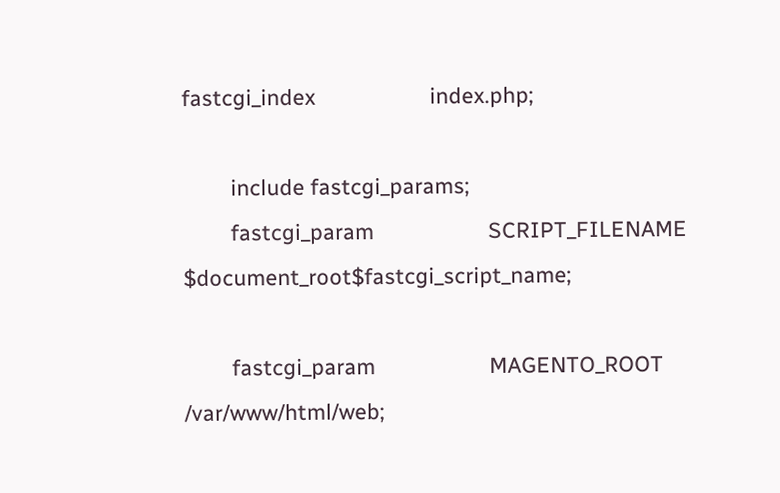fastcgi_index                   index.php;

        include fastcgi_params;
        fastcgi_param                   SCRIPT_FILENAME $document_root$fastcgi_script_name;

        fastcgi_param                   MAGENTO_ROOT /var/www/html/web;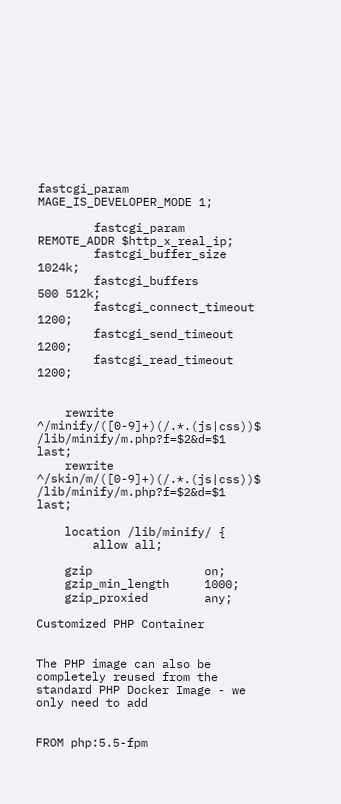fastcgi_param                   MAGE_IS_DEVELOPER_MODE 1;

        fastcgi_param                   REMOTE_ADDR $http_x_real_ip;
        fastcgi_buffer_size             1024k;
        fastcgi_buffers                 500 512k;
        fastcgi_connect_timeout         1200;
        fastcgi_send_timeout            1200;
        fastcgi_read_timeout            1200;


    rewrite ^/minify/([0-9]+)(/.*.(js|css))$ /lib/minify/m.php?f=$2&d=$1 last;
    rewrite ^/skin/m/([0-9]+)(/.*.(js|css))$ /lib/minify/m.php?f=$2&d=$1 last;

    location /lib/minify/ {
        allow all;

    gzip                on;
    gzip_min_length     1000;
    gzip_proxied        any;

Customized PHP Container


The PHP image can also be completely reused from the standard PHP Docker Image - we only need to add


FROM php:5.5-fpm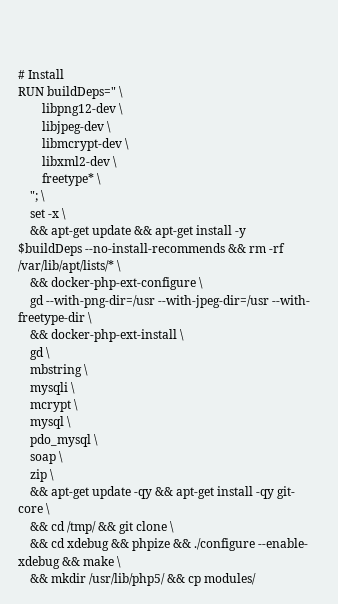# Install
RUN buildDeps=" \
        libpng12-dev \
        libjpeg-dev \
        libmcrypt-dev \
        libxml2-dev \
        freetype* \
    "; \
    set -x \
    && apt-get update && apt-get install -y $buildDeps --no-install-recommends && rm -rf /var/lib/apt/lists/* \
    && docker-php-ext-configure \
    gd --with-png-dir=/usr --with-jpeg-dir=/usr --with-freetype-dir \
    && docker-php-ext-install \
    gd \
    mbstring \
    mysqli \
    mcrypt \
    mysql \
    pdo_mysql \
    soap \
    zip \
    && apt-get update -qy && apt-get install -qy git-core \
    && cd /tmp/ && git clone \
    && cd xdebug && phpize && ./configure --enable-xdebug && make \
    && mkdir /usr/lib/php5/ && cp modules/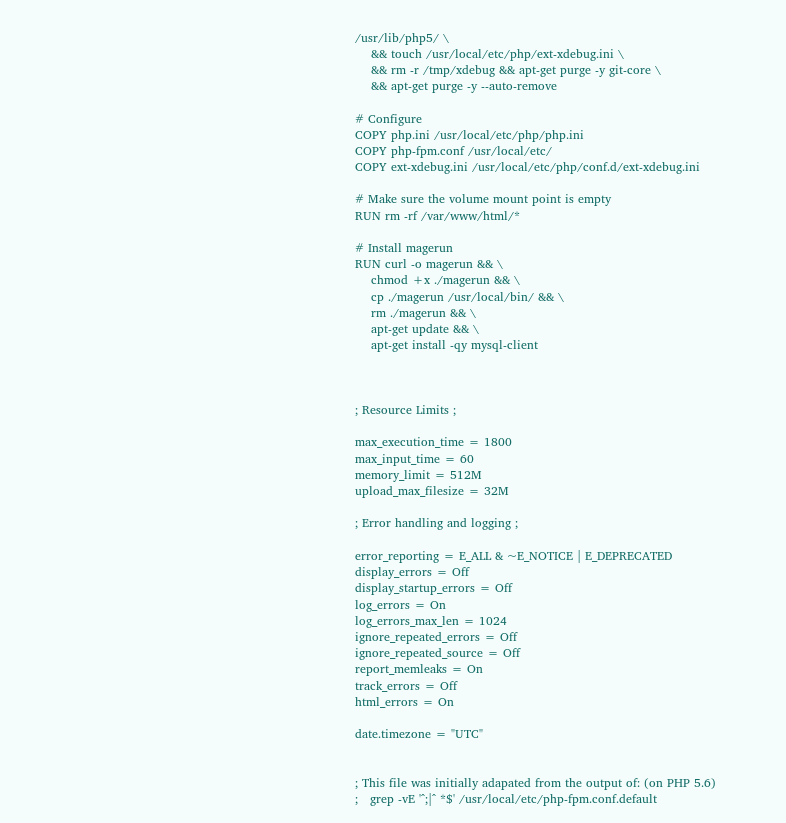/usr/lib/php5/ \
    && touch /usr/local/etc/php/ext-xdebug.ini \
    && rm -r /tmp/xdebug && apt-get purge -y git-core \
    && apt-get purge -y --auto-remove

# Configure
COPY php.ini /usr/local/etc/php/php.ini
COPY php-fpm.conf /usr/local/etc/
COPY ext-xdebug.ini /usr/local/etc/php/conf.d/ext-xdebug.ini

# Make sure the volume mount point is empty
RUN rm -rf /var/www/html/*

# Install magerun
RUN curl -o magerun && \
    chmod +x ./magerun && \
    cp ./magerun /usr/local/bin/ && \
    rm ./magerun && \
    apt-get update && \
    apt-get install -qy mysql-client



; Resource Limits ;

max_execution_time = 1800
max_input_time = 60
memory_limit = 512M
upload_max_filesize = 32M

; Error handling and logging ;

error_reporting = E_ALL & ~E_NOTICE | E_DEPRECATED
display_errors = Off
display_startup_errors = Off
log_errors = On
log_errors_max_len = 1024
ignore_repeated_errors = Off
ignore_repeated_source = Off
report_memleaks = On
track_errors = Off
html_errors = On

date.timezone = "UTC"


; This file was initially adapated from the output of: (on PHP 5.6)
;   grep -vE '^;|^ *$' /usr/local/etc/php-fpm.conf.default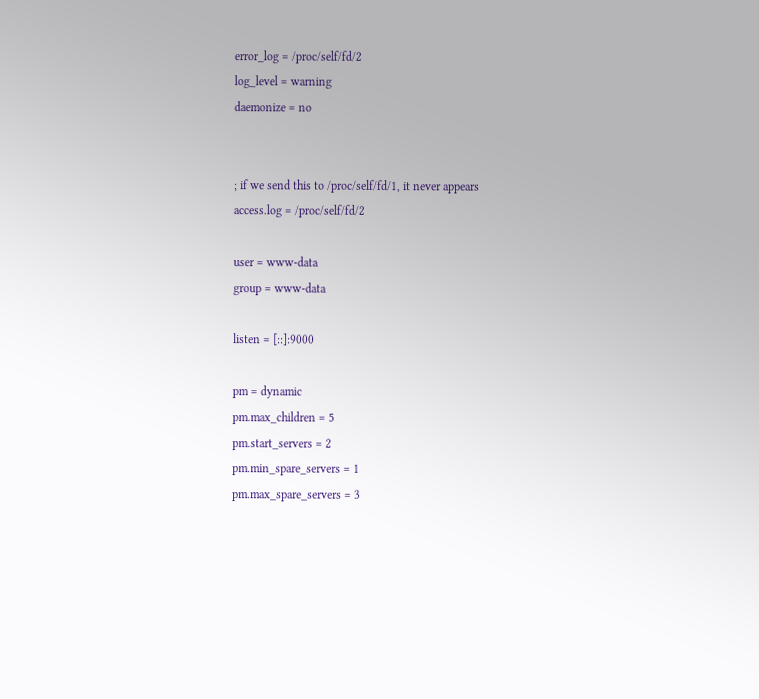error_log = /proc/self/fd/2
log_level = warning
daemonize = no


; if we send this to /proc/self/fd/1, it never appears
access.log = /proc/self/fd/2

user = www-data
group = www-data

listen = [::]:9000

pm = dynamic
pm.max_children = 5
pm.start_servers = 2
pm.min_spare_servers = 1
pm.max_spare_servers = 3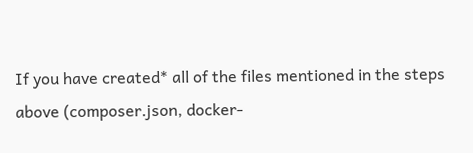If you have created* all of the files mentioned in the steps above (composer.json, docker-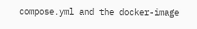compose.yml and the docker-image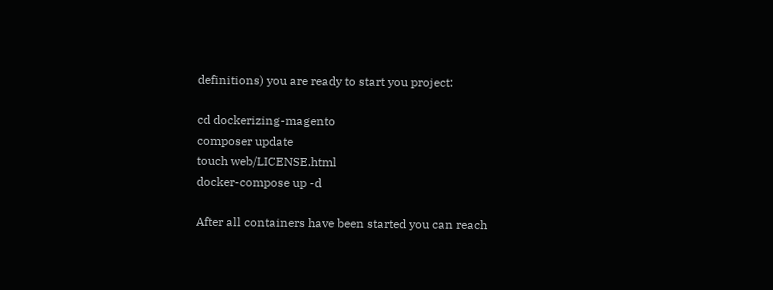definitions) you are ready to start you project:

cd dockerizing-magento
composer update
touch web/LICENSE.html
docker-compose up -d

After all containers have been started you can reach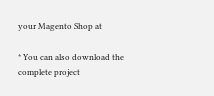your Magento Shop at

* You can also download the complete project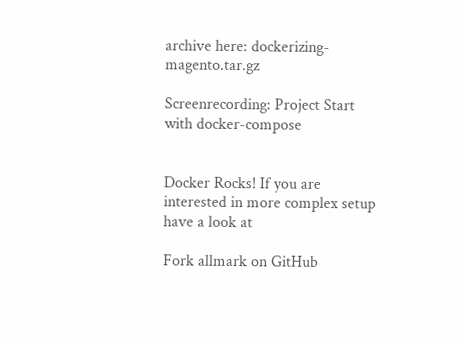archive here: dockerizing-magento.tar.gz

Screenrecording: Project Start with docker-compose


Docker Rocks! If you are interested in more complex setup have a look at

Fork allmark on GitHub